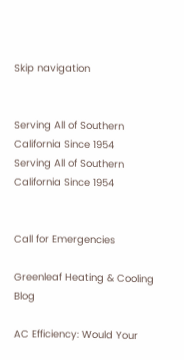Skip navigation


Serving All of Southern California Since 1954
Serving All of Southern California Since 1954


Call for Emergencies

Greenleaf Heating & Cooling Blog

AC Efficiency: Would Your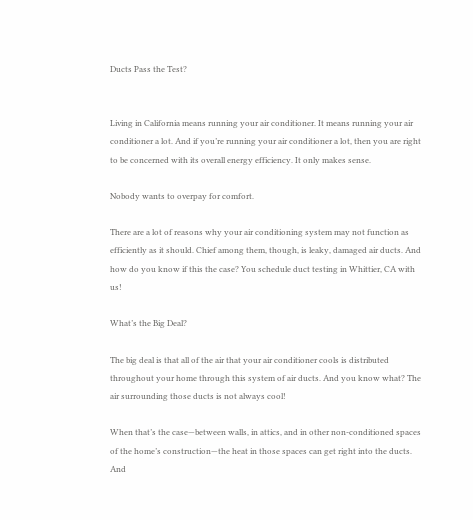Ducts Pass the Test?


Living in California means running your air conditioner. It means running your air conditioner a lot. And if you’re running your air conditioner a lot, then you are right to be concerned with its overall energy efficiency. It only makes sense.

Nobody wants to overpay for comfort.

There are a lot of reasons why your air conditioning system may not function as efficiently as it should. Chief among them, though, is leaky, damaged air ducts. And how do you know if this the case? You schedule duct testing in Whittier, CA with us!

What’s the Big Deal?

The big deal is that all of the air that your air conditioner cools is distributed throughout your home through this system of air ducts. And you know what? The air surrounding those ducts is not always cool!

When that’s the case—between walls, in attics, and in other non-conditioned spaces of the home’s construction—the heat in those spaces can get right into the ducts. And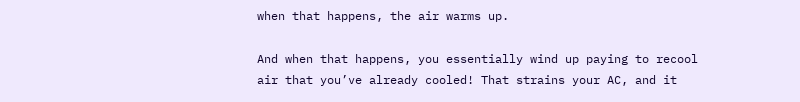when that happens, the air warms up.

And when that happens, you essentially wind up paying to recool air that you’ve already cooled! That strains your AC, and it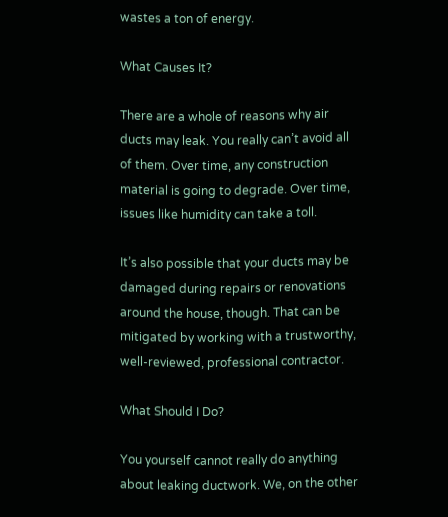wastes a ton of energy.

What Causes It?

There are a whole of reasons why air ducts may leak. You really can’t avoid all of them. Over time, any construction material is going to degrade. Over time, issues like humidity can take a toll.

It’s also possible that your ducts may be damaged during repairs or renovations around the house, though. That can be mitigated by working with a trustworthy, well-reviewed, professional contractor.

What Should I Do?

You yourself cannot really do anything about leaking ductwork. We, on the other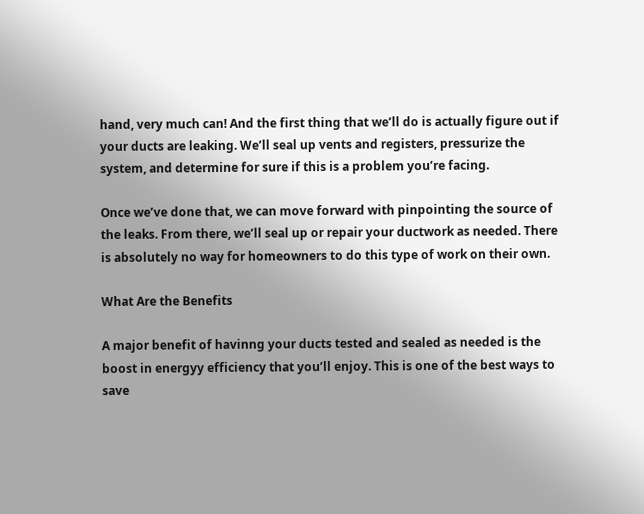hand, very much can! And the first thing that we’ll do is actually figure out if your ducts are leaking. We’ll seal up vents and registers, pressurize the system, and determine for sure if this is a problem you’re facing.

Once we’ve done that, we can move forward with pinpointing the source of the leaks. From there, we’ll seal up or repair your ductwork as needed. There is absolutely no way for homeowners to do this type of work on their own.

What Are the Benefits

A major benefit of havinng your ducts tested and sealed as needed is the boost in energyy efficiency that you’ll enjoy. This is one of the best ways to save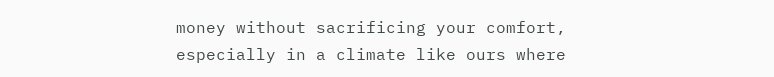money without sacrificing your comfort, especially in a climate like ours where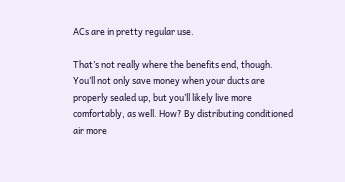ACs are in pretty regular use.

That’s not really where the benefits end, though. You’ll not only save money when your ducts are properly sealed up, but you’ll likely live more comfortably, as well. How? By distributing conditioned air more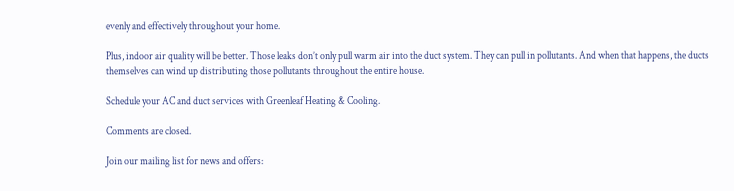evenly and effectively throughout your home.

Plus, indoor air quality will be better. Those leaks don’t only pull warm air into the duct system. They can pull in pollutants. And when that happens, the ducts themselves can wind up distributing those pollutants throughout the entire house.

Schedule your AC and duct services with Greenleaf Heating & Cooling.

Comments are closed.

Join our mailing list for news and offers: